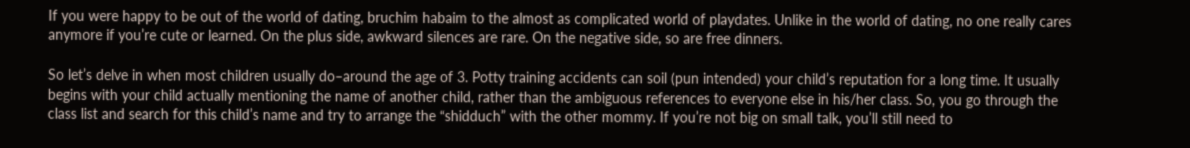If you were happy to be out of the world of dating, bruchim habaim to the almost as complicated world of playdates. Unlike in the world of dating, no one really cares anymore if you’re cute or learned. On the plus side, awkward silences are rare. On the negative side, so are free dinners.

So let’s delve in when most children usually do–around the age of 3. Potty training accidents can soil (pun intended) your child’s reputation for a long time. It usually begins with your child actually mentioning the name of another child, rather than the ambiguous references to everyone else in his/her class. So, you go through the class list and search for this child’s name and try to arrange the “shidduch” with the other mommy. If you’re not big on small talk, you’ll still need to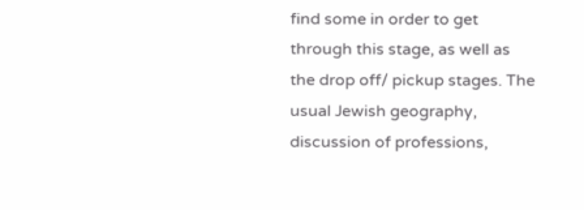find some in order to get through this stage, as well as the drop off/ pickup stages. The usual Jewish geography, discussion of professions,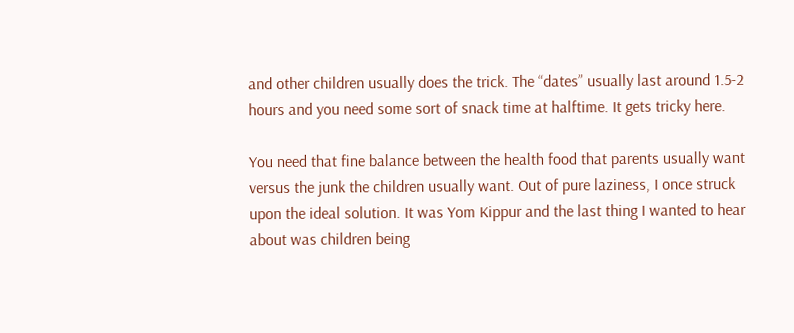and other children usually does the trick. The “dates” usually last around 1.5-2 hours and you need some sort of snack time at halftime. It gets tricky here.

You need that fine balance between the health food that parents usually want versus the junk the children usually want. Out of pure laziness, I once struck upon the ideal solution. It was Yom Kippur and the last thing I wanted to hear about was children being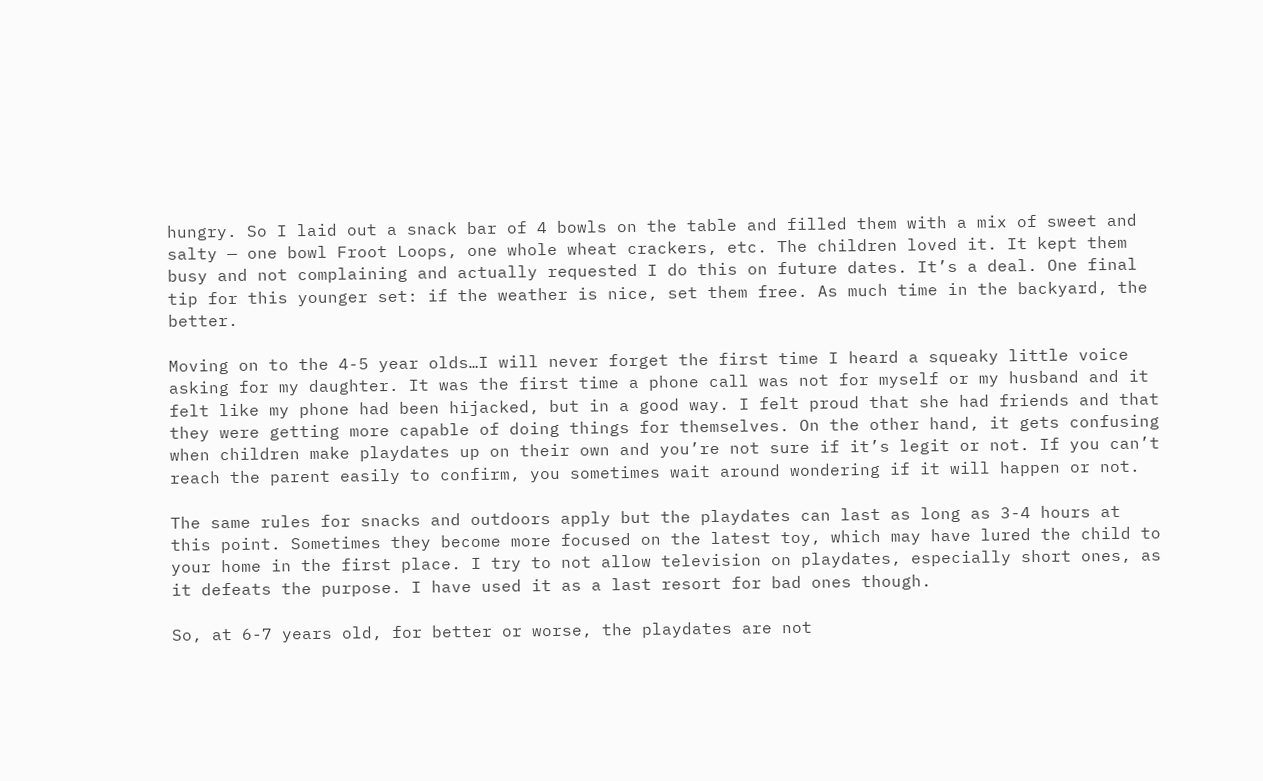hungry. So I laid out a snack bar of 4 bowls on the table and filled them with a mix of sweet and salty — one bowl Froot Loops, one whole wheat crackers, etc. The children loved it. It kept them busy and not complaining and actually requested I do this on future dates. It’s a deal. One final tip for this younger set: if the weather is nice, set them free. As much time in the backyard, the better.

Moving on to the 4-5 year olds…I will never forget the first time I heard a squeaky little voice asking for my daughter. It was the first time a phone call was not for myself or my husband and it felt like my phone had been hijacked, but in a good way. I felt proud that she had friends and that they were getting more capable of doing things for themselves. On the other hand, it gets confusing when children make playdates up on their own and you’re not sure if it’s legit or not. If you can’t reach the parent easily to confirm, you sometimes wait around wondering if it will happen or not.

The same rules for snacks and outdoors apply but the playdates can last as long as 3-4 hours at this point. Sometimes they become more focused on the latest toy, which may have lured the child to your home in the first place. I try to not allow television on playdates, especially short ones, as it defeats the purpose. I have used it as a last resort for bad ones though.

So, at 6-7 years old, for better or worse, the playdates are not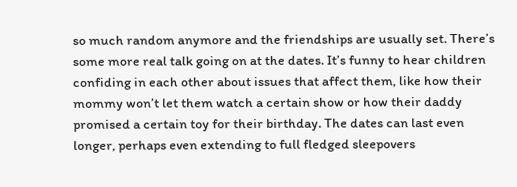so much random anymore and the friendships are usually set. There’s some more real talk going on at the dates. It’s funny to hear children confiding in each other about issues that affect them, like how their mommy won’t let them watch a certain show or how their daddy promised a certain toy for their birthday. The dates can last even longer, perhaps even extending to full fledged sleepovers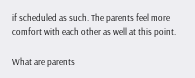if scheduled as such. The parents feel more comfort with each other as well at this point.

What are parents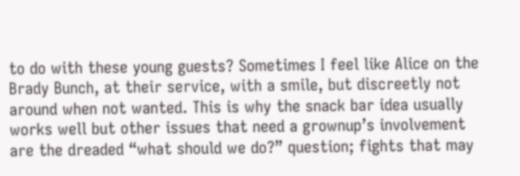to do with these young guests? Sometimes I feel like Alice on the Brady Bunch, at their service, with a smile, but discreetly not around when not wanted. This is why the snack bar idea usually works well but other issues that need a grownup’s involvement are the dreaded “what should we do?” question; fights that may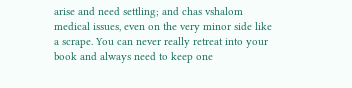arise and need settling; and chas vshalom medical issues, even on the very minor side like a scrape. You can never really retreat into your book and always need to keep one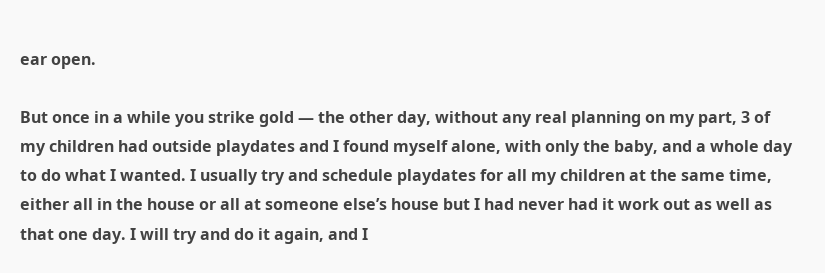ear open.

But once in a while you strike gold — the other day, without any real planning on my part, 3 of my children had outside playdates and I found myself alone, with only the baby, and a whole day to do what I wanted. I usually try and schedule playdates for all my children at the same time, either all in the house or all at someone else’s house but I had never had it work out as well as that one day. I will try and do it again, and I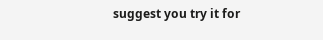suggest you try it for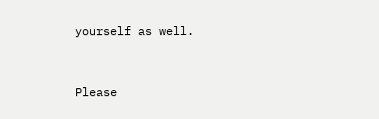yourself as well.


Please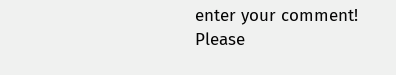enter your comment!
Please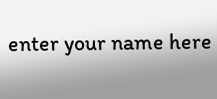enter your name here